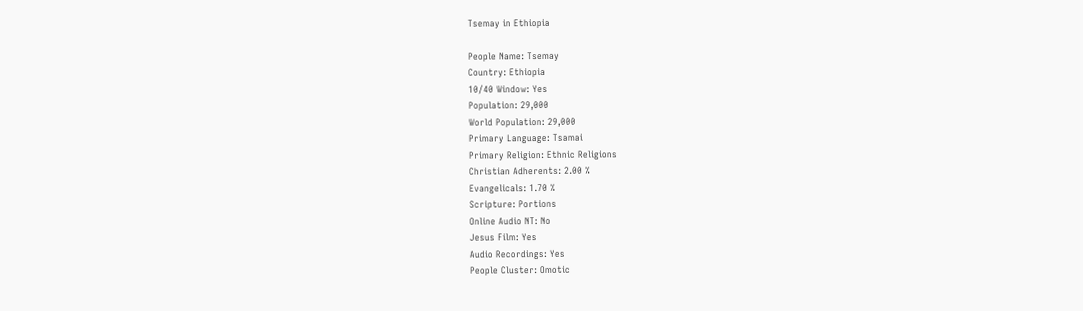Tsemay in Ethiopia

People Name: Tsemay
Country: Ethiopia
10/40 Window: Yes
Population: 29,000
World Population: 29,000
Primary Language: Tsamai
Primary Religion: Ethnic Religions
Christian Adherents: 2.00 %
Evangelicals: 1.70 %
Scripture: Portions
Online Audio NT: No
Jesus Film: Yes
Audio Recordings: Yes
People Cluster: Omotic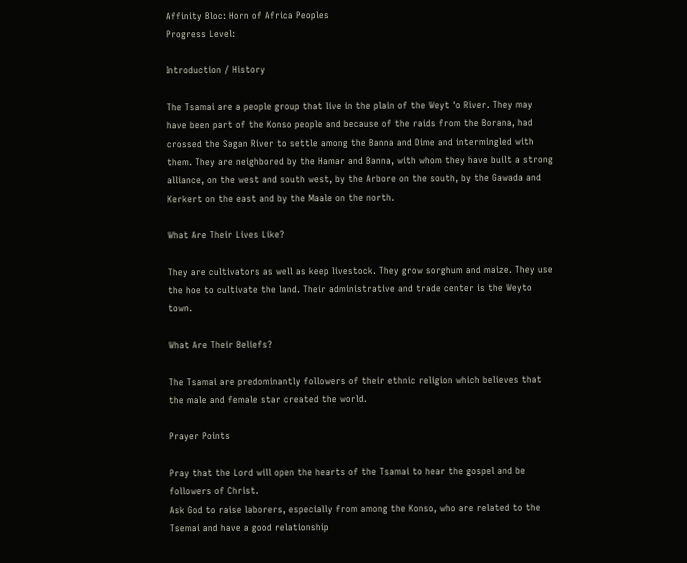Affinity Bloc: Horn of Africa Peoples
Progress Level:

Introduction / History

The Tsamai are a people group that live in the plain of the Weyt 'o River. They may have been part of the Konso people and because of the raids from the Borana, had crossed the Sagan River to settle among the Banna and Dime and intermingled with them. They are neighbored by the Hamar and Banna, with whom they have built a strong alliance, on the west and south west, by the Arbore on the south, by the Gawada and Kerkert on the east and by the Maale on the north.

What Are Their Lives Like?

They are cultivators as well as keep livestock. They grow sorghum and maize. They use the hoe to cultivate the land. Their administrative and trade center is the Weyto town.

What Are Their Beliefs?

The Tsamai are predominantly followers of their ethnic religion which believes that the male and female star created the world.

Prayer Points

Pray that the Lord will open the hearts of the Tsamai to hear the gospel and be followers of Christ.
Ask God to raise laborers, especially from among the Konso, who are related to the Tsemai and have a good relationship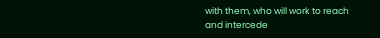with them, who will work to reach and intercede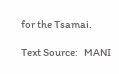for the Tsamai.

Text Source:   MANI